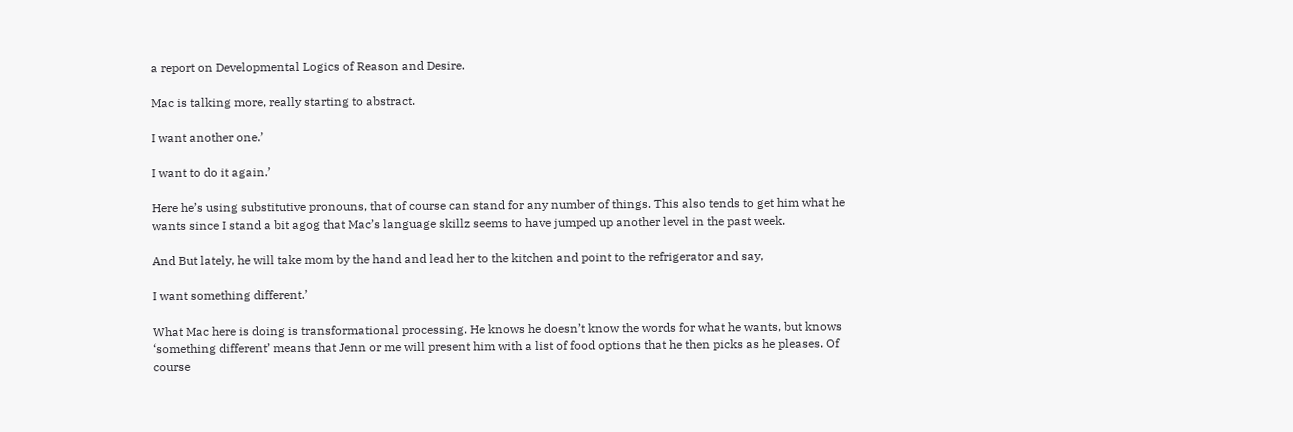a report on Developmental Logics of Reason and Desire.

Mac is talking more, really starting to abstract.

I want another one.’

I want to do it again.’

Here he’s using substitutive pronouns, that of course can stand for any number of things. This also tends to get him what he wants since I stand a bit agog that Mac’s language skillz seems to have jumped up another level in the past week.

And But lately, he will take mom by the hand and lead her to the kitchen and point to the refrigerator and say,

I want something different.’

What Mac here is doing is transformational processing. He knows he doesn’t know the words for what he wants, but knows ‘something different’ means that Jenn or me will present him with a list of food options that he then picks as he pleases. Of course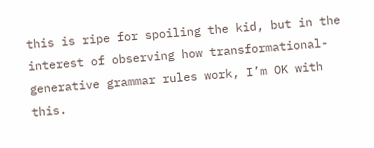this is ripe for spoiling the kid, but in the interest of observing how transformational-generative grammar rules work, I’m OK with this.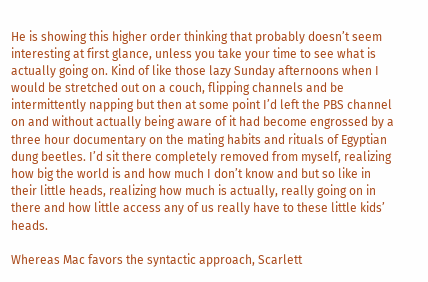He is showing this higher order thinking that probably doesn’t seem interesting at first glance, unless you take your time to see what is actually going on. Kind of like those lazy Sunday afternoons when I would be stretched out on a couch, flipping channels and be intermittently napping but then at some point I’d left the PBS channel on and without actually being aware of it had become engrossed by a three hour documentary on the mating habits and rituals of Egyptian dung beetles. I’d sit there completely removed from myself, realizing how big the world is and how much I don’t know and but so like in their little heads, realizing how much is actually, really going on in there and how little access any of us really have to these little kids’ heads.

Whereas Mac favors the syntactic approach, Scarlett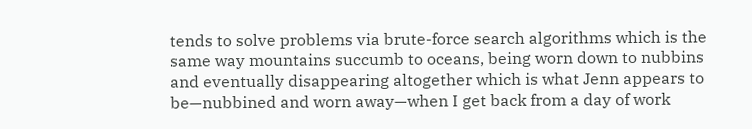tends to solve problems via brute-force search algorithms which is the same way mountains succumb to oceans, being worn down to nubbins and eventually disappearing altogether which is what Jenn appears to be—nubbined and worn away—when I get back from a day of work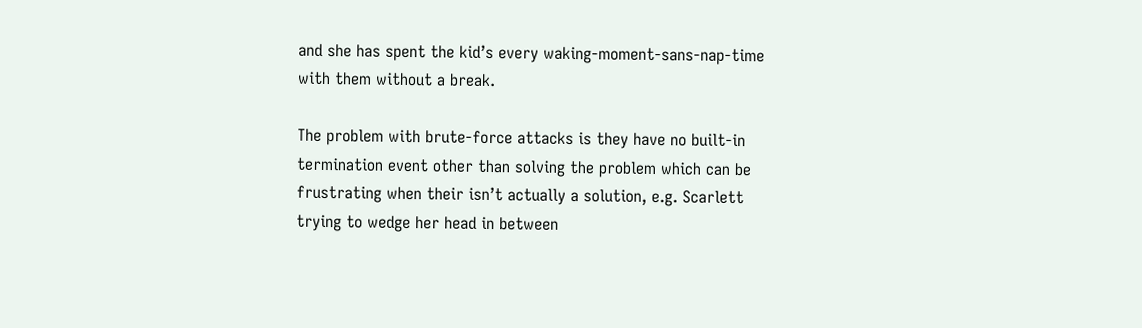and she has spent the kid’s every waking-moment-sans-nap-time with them without a break.

The problem with brute-force attacks is they have no built-in termination event other than solving the problem which can be frustrating when their isn’t actually a solution, e.g. Scarlett trying to wedge her head in between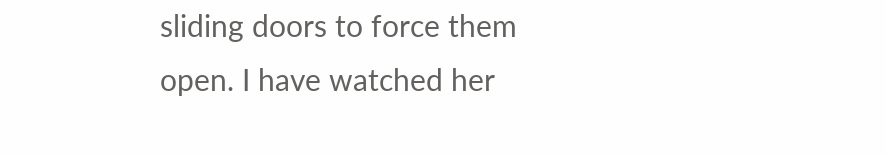sliding doors to force them open. I have watched her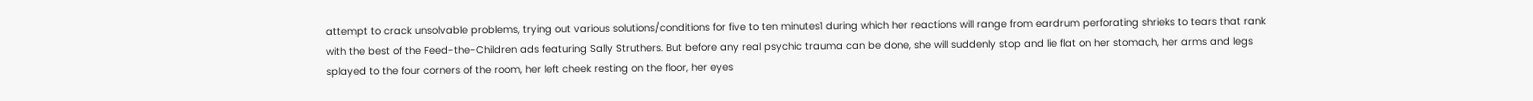attempt to crack unsolvable problems, trying out various solutions/conditions for five to ten minutes1 during which her reactions will range from eardrum perforating shrieks to tears that rank with the best of the Feed-the-Children ads featuring Sally Struthers. But before any real psychic trauma can be done, she will suddenly stop and lie flat on her stomach, her arms and legs splayed to the four corners of the room, her left cheek resting on the floor, her eyes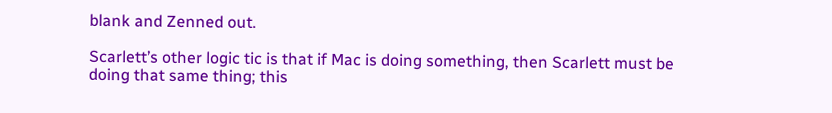blank and Zenned out.

Scarlett’s other logic tic is that if Mac is doing something, then Scarlett must be doing that same thing; this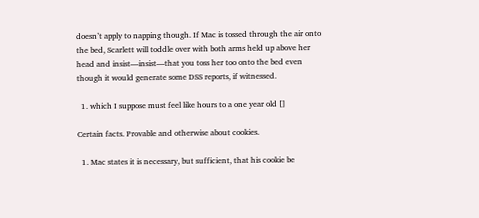doesn’t apply to napping though. If Mac is tossed through the air onto the bed, Scarlett will toddle over with both arms held up above her head and insist—insist—that you toss her too onto the bed even though it would generate some DSS reports, if witnessed.

  1. which I suppose must feel like hours to a one year old []

Certain facts. Provable and otherwise about cookies.

  1. Mac states it is necessary, but sufficient, that his cookie be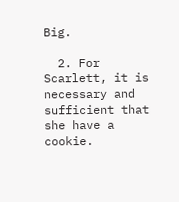Big.

  2. For Scarlett, it is necessary and sufficient that she have a cookie.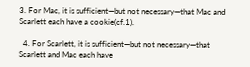3. For Mac, it is sufficient—but not necessary—that Mac and Scarlett each have a cookie(cf.1).

  4. For Scarlett, it is sufficient—but not necessary—that Scarlett and Mac each have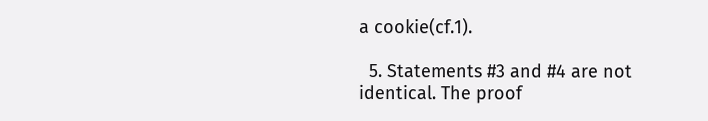a cookie(cf.1).

  5. Statements #3 and #4 are not identical. The proof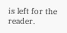is left for the reader.